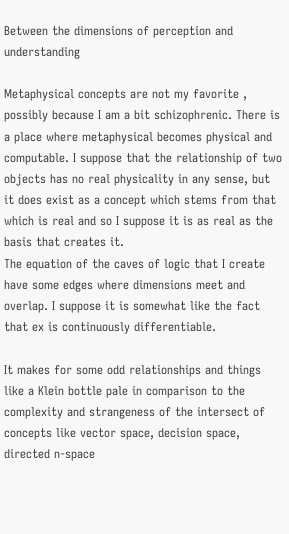Between the dimensions of perception and understanding

Metaphysical concepts are not my favorite , possibly because I am a bit schizophrenic. There is a place where metaphysical becomes physical and computable. I suppose that the relationship of two objects has no real physicality in any sense, but it does exist as a concept which stems from that which is real and so I suppose it is as real as the basis that creates it.
The equation of the caves of logic that I create have some edges where dimensions meet and overlap. I suppose it is somewhat like the fact that ex is continuously differentiable.

It makes for some odd relationships and things like a Klein bottle pale in comparison to the complexity and strangeness of the intersect of concepts like vector space, decision space, directed n-space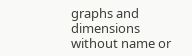graphs and dimensions without name or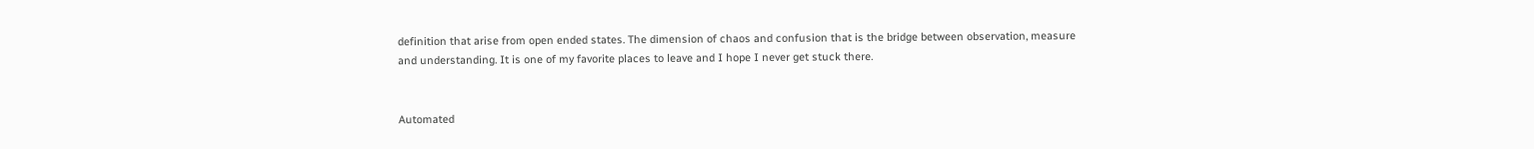definition that arise from open ended states. The dimension of chaos and confusion that is the bridge between observation, measure and understanding. It is one of my favorite places to leave and I hope I never get stuck there.


Automated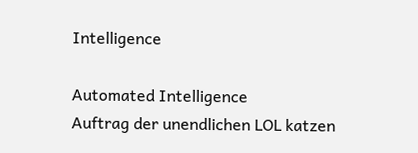Intelligence

Automated Intelligence
Auftrag der unendlichen LOL katzen